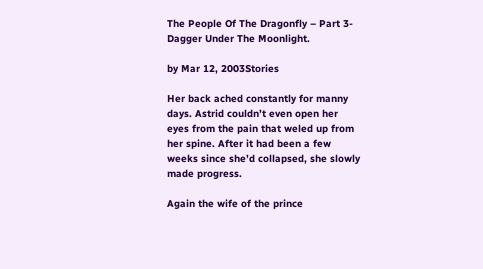The People Of The Dragonfly – Part 3- Dagger Under The Moonlight.

by Mar 12, 2003Stories

Her back ached constantly for manny days. Astrid couldn’t even open her eyes from the pain that weled up from her spine. After it had been a few weeks since she’d collapsed, she slowly made progress.

Again the wife of the prince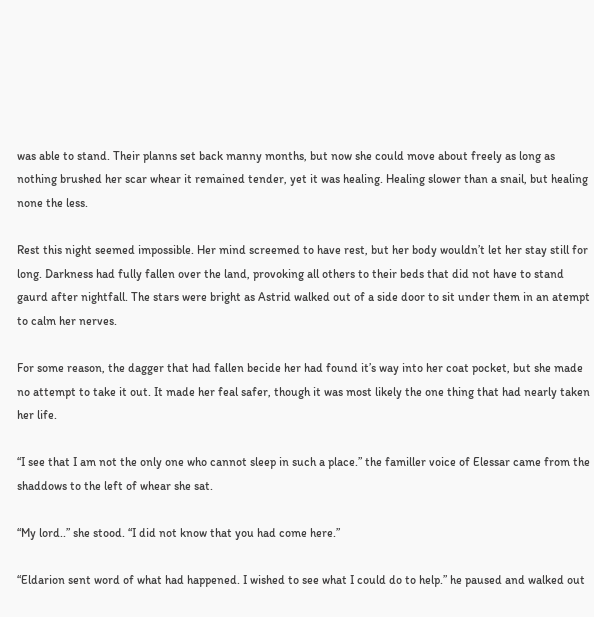was able to stand. Their planns set back manny months, but now she could move about freely as long as nothing brushed her scar whear it remained tender, yet it was healing. Healing slower than a snail, but healing none the less.

Rest this night seemed impossible. Her mind screemed to have rest, but her body wouldn’t let her stay still for long. Darkness had fully fallen over the land, provoking all others to their beds that did not have to stand gaurd after nightfall. The stars were bright as Astrid walked out of a side door to sit under them in an atempt to calm her nerves.

For some reason, the dagger that had fallen becide her had found it’s way into her coat pocket, but she made no attempt to take it out. It made her feal safer, though it was most likely the one thing that had nearly taken her life.

“I see that I am not the only one who cannot sleep in such a place.” the familler voice of Elessar came from the shaddows to the left of whear she sat.

“My lord..” she stood. “I did not know that you had come here.”

“Eldarion sent word of what had happened. I wished to see what I could do to help.” he paused and walked out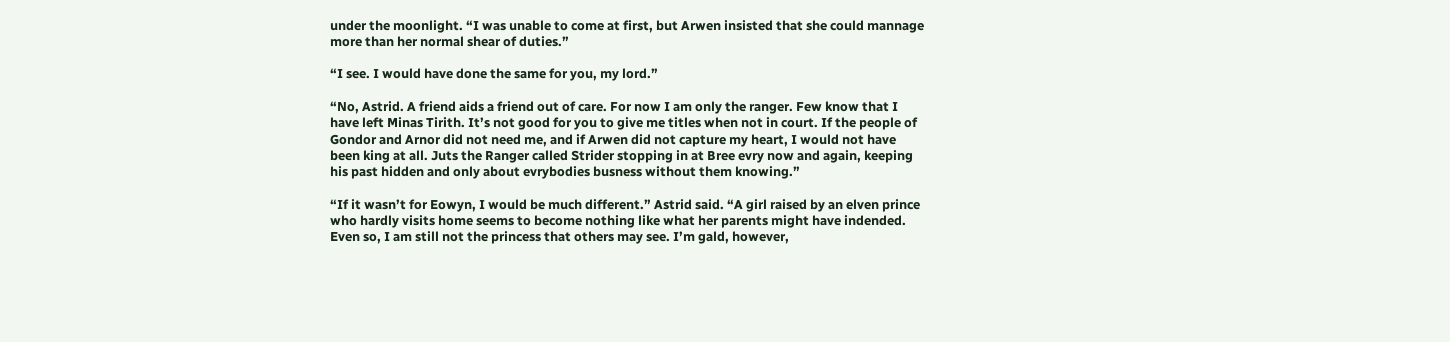under the moonlight. “I was unable to come at first, but Arwen insisted that she could mannage more than her normal shear of duties.”

“I see. I would have done the same for you, my lord.”

“No, Astrid. A friend aids a friend out of care. For now I am only the ranger. Few know that I have left Minas Tirith. It’s not good for you to give me titles when not in court. If the people of Gondor and Arnor did not need me, and if Arwen did not capture my heart, I would not have been king at all. Juts the Ranger called Strider stopping in at Bree evry now and again, keeping his past hidden and only about evrybodies busness without them knowing.”

“If it wasn’t for Eowyn, I would be much different.” Astrid said. “A girl raised by an elven prince who hardly visits home seems to become nothing like what her parents might have indended. Even so, I am still not the princess that others may see. I’m gald, however,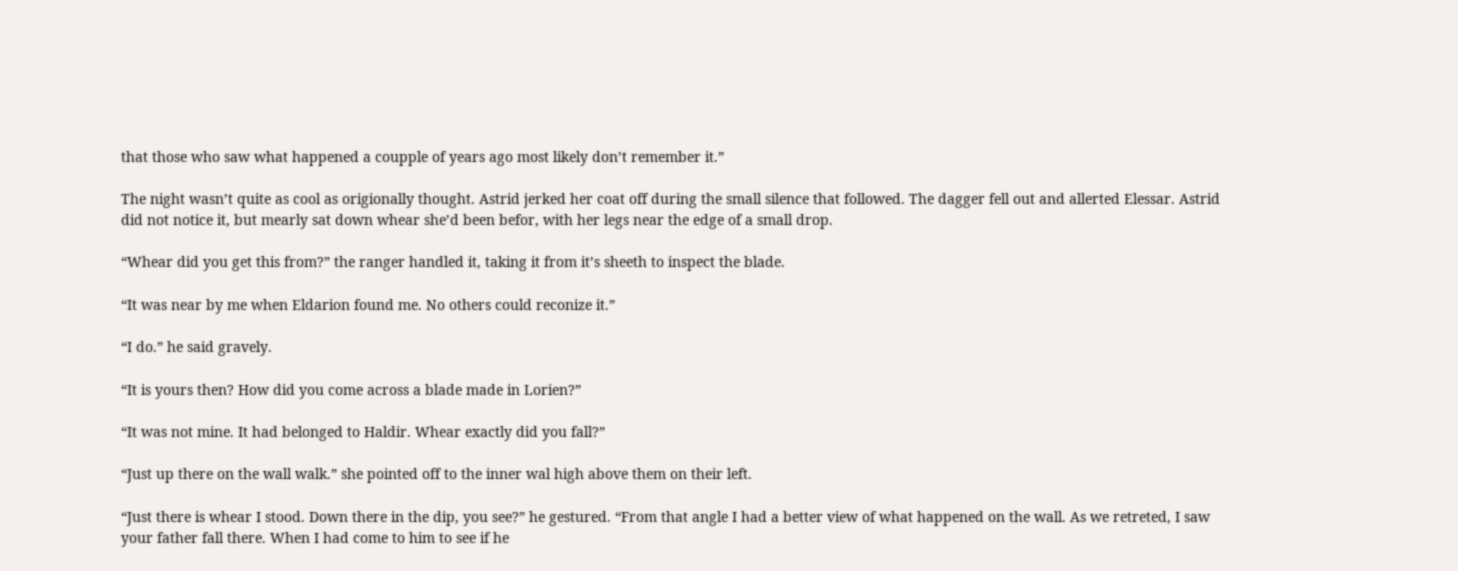that those who saw what happened a coupple of years ago most likely don’t remember it.”

The night wasn’t quite as cool as origionally thought. Astrid jerked her coat off during the small silence that followed. The dagger fell out and allerted Elessar. Astrid did not notice it, but mearly sat down whear she’d been befor, with her legs near the edge of a small drop.

“Whear did you get this from?” the ranger handled it, taking it from it’s sheeth to inspect the blade.

“It was near by me when Eldarion found me. No others could reconize it.”

“I do.” he said gravely.

“It is yours then? How did you come across a blade made in Lorien?”

“It was not mine. It had belonged to Haldir. Whear exactly did you fall?”

“Just up there on the wall walk.” she pointed off to the inner wal high above them on their left.

“Just there is whear I stood. Down there in the dip, you see?” he gestured. “From that angle I had a better view of what happened on the wall. As we retreted, I saw your father fall there. When I had come to him to see if he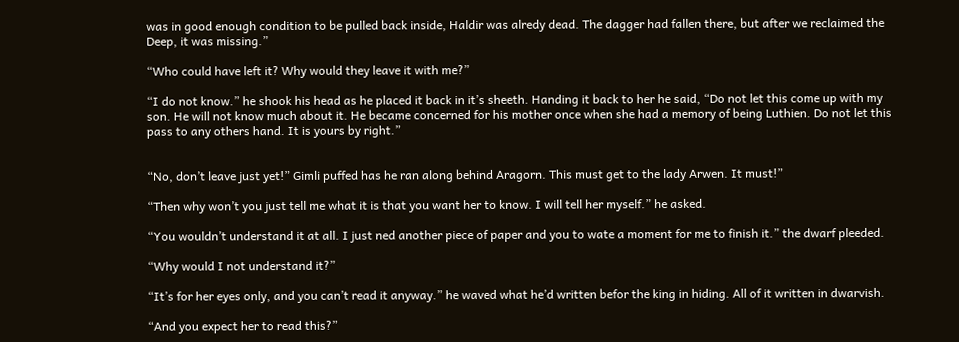was in good enough condition to be pulled back inside, Haldir was alredy dead. The dagger had fallen there, but after we reclaimed the Deep, it was missing.”

“Who could have left it? Why would they leave it with me?”

“I do not know.” he shook his head as he placed it back in it’s sheeth. Handing it back to her he said, “Do not let this come up with my son. He will not know much about it. He became concerned for his mother once when she had a memory of being Luthien. Do not let this pass to any others hand. It is yours by right.”


“No, don’t leave just yet!” Gimli puffed has he ran along behind Aragorn. This must get to the lady Arwen. It must!”

“Then why won’t you just tell me what it is that you want her to know. I will tell her myself.” he asked.

“You wouldn’t understand it at all. I just ned another piece of paper and you to wate a moment for me to finish it.” the dwarf pleeded.

“Why would I not understand it?”

“It’s for her eyes only, and you can’t read it anyway.” he waved what he’d written befor the king in hiding. All of it written in dwarvish.

“And you expect her to read this?”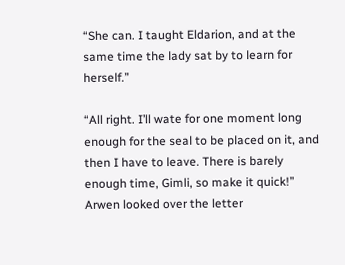“She can. I taught Eldarion, and at the same time the lady sat by to learn for herself.”

“All right. I’ll wate for one moment long enough for the seal to be placed on it, and then I have to leave. There is barely enough time, Gimli, so make it quick!”
Arwen looked over the letter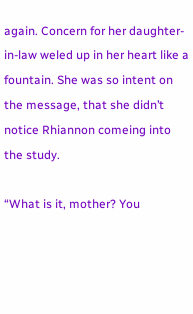again. Concern for her daughter-in-law weled up in her heart like a fountain. She was so intent on the message, that she didn’t notice Rhiannon comeing into the study.

“What is it, mother? You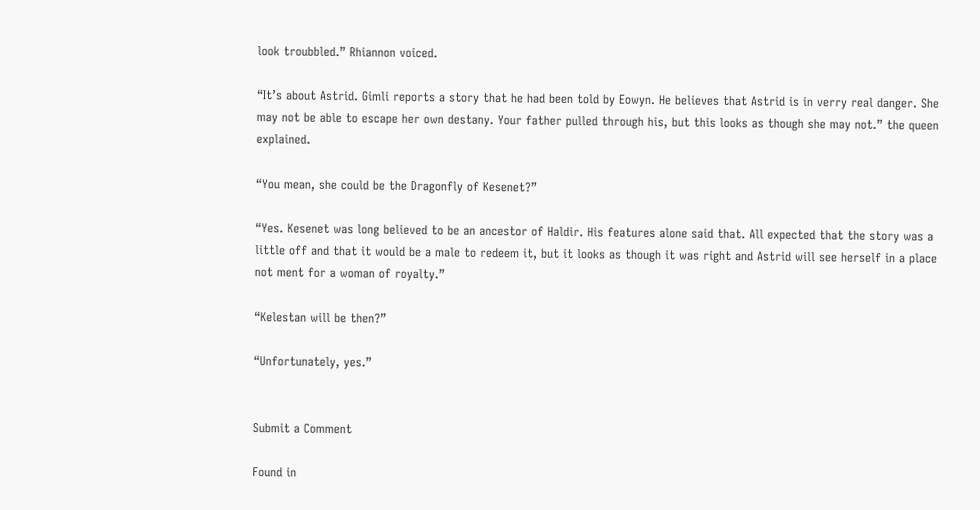look troubbled.” Rhiannon voiced.

“It’s about Astrid. Gimli reports a story that he had been told by Eowyn. He believes that Astrid is in verry real danger. She may not be able to escape her own destany. Your father pulled through his, but this looks as though she may not.” the queen explained.

“You mean, she could be the Dragonfly of Kesenet?”

“Yes. Kesenet was long believed to be an ancestor of Haldir. His features alone said that. All expected that the story was a little off and that it would be a male to redeem it, but it looks as though it was right and Astrid will see herself in a place not ment for a woman of royalty.”

“Kelestan will be then?”

“Unfortunately, yes.”


Submit a Comment

Found in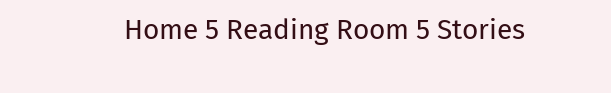Home 5 Reading Room 5 Stories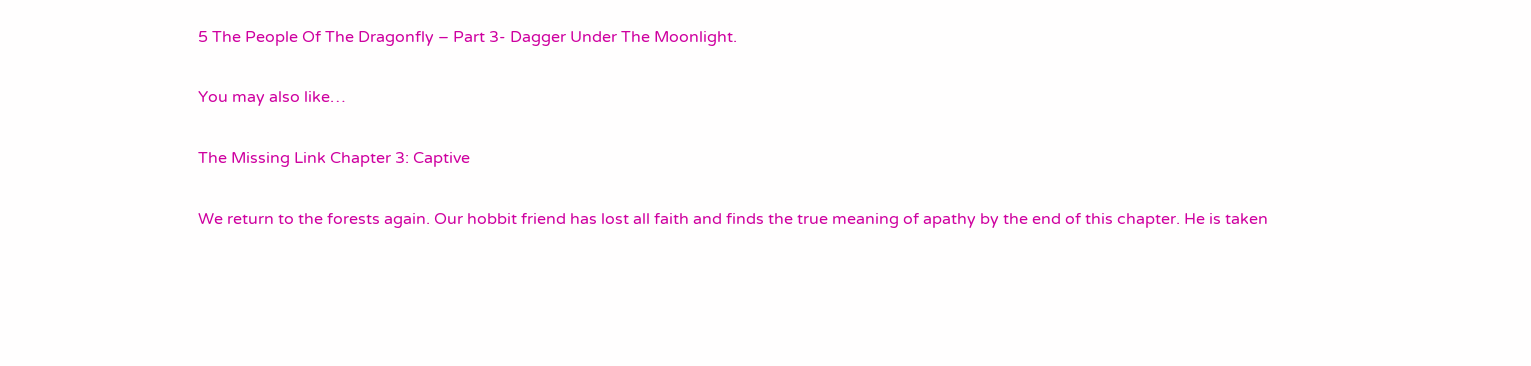5 The People Of The Dragonfly – Part 3- Dagger Under The Moonlight.

You may also like…

The Missing Link Chapter 3: Captive

We return to the forests again. Our hobbit friend has lost all faith and finds the true meaning of apathy by the end of this chapter. He is taken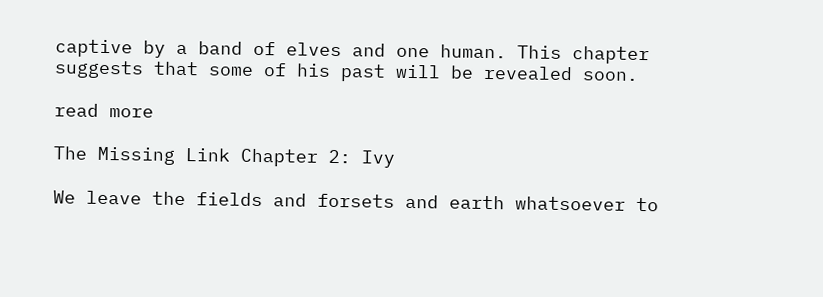captive by a band of elves and one human. This chapter suggests that some of his past will be revealed soon.

read more

The Missing Link Chapter 2: Ivy

We leave the fields and forsets and earth whatsoever to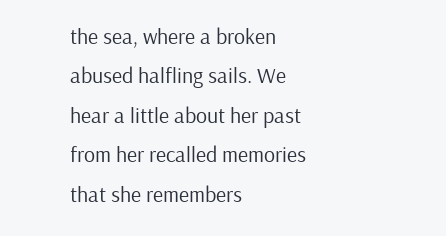the sea, where a broken abused halfling sails. We hear a little about her past from her recalled memories that she remembers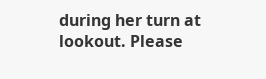during her turn at lookout. Please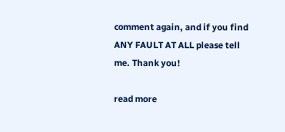comment again, and if you find ANY FAULT AT ALL please tell me. Thank you!

read more